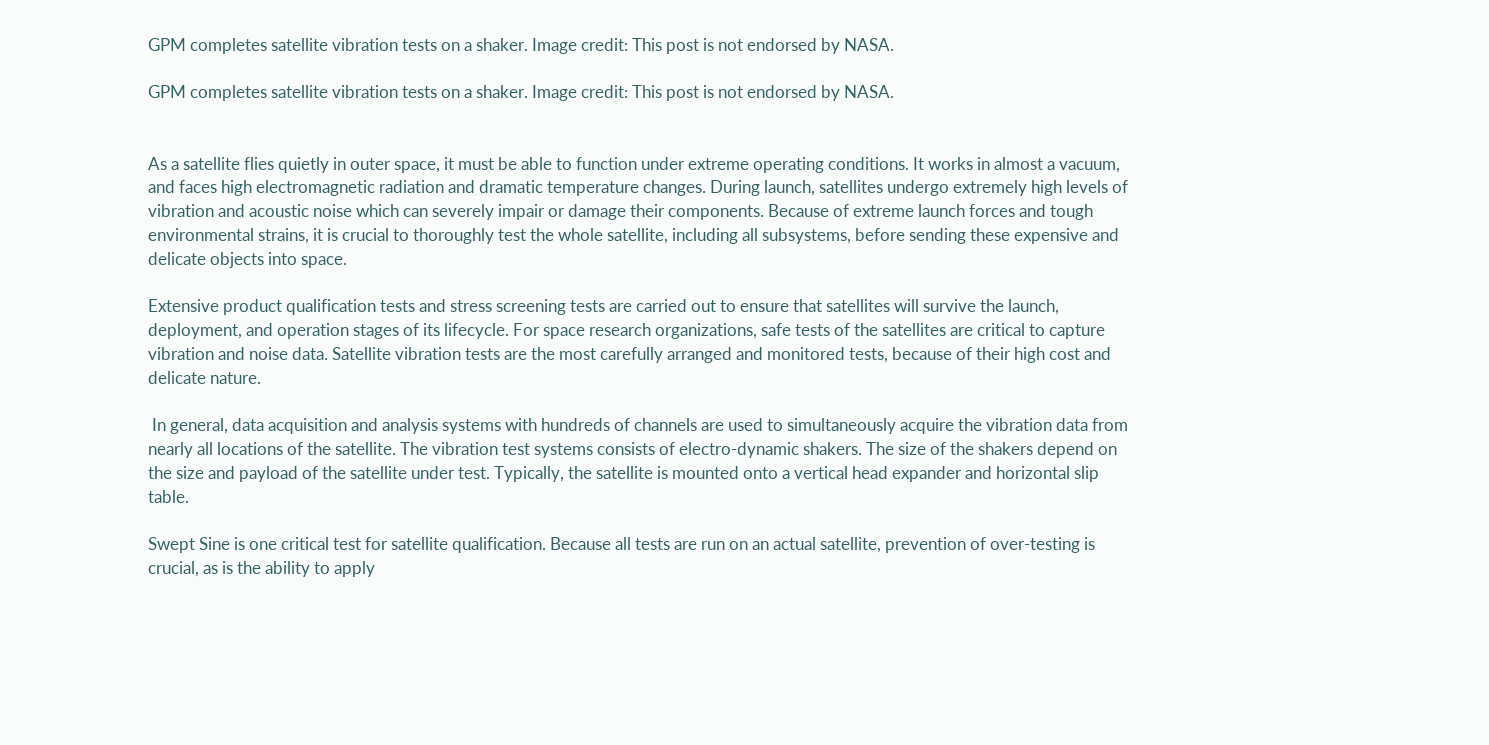GPM completes satellite vibration tests on a shaker. Image credit: This post is not endorsed by NASA.

GPM completes satellite vibration tests on a shaker. Image credit: This post is not endorsed by NASA.


As a satellite flies quietly in outer space, it must be able to function under extreme operating conditions. It works in almost a vacuum, and faces high electromagnetic radiation and dramatic temperature changes. During launch, satellites undergo extremely high levels of vibration and acoustic noise which can severely impair or damage their components. Because of extreme launch forces and tough environmental strains, it is crucial to thoroughly test the whole satellite, including all subsystems, before sending these expensive and delicate objects into space.

Extensive product qualification tests and stress screening tests are carried out to ensure that satellites will survive the launch, deployment, and operation stages of its lifecycle. For space research organizations, safe tests of the satellites are critical to capture vibration and noise data. Satellite vibration tests are the most carefully arranged and monitored tests, because of their high cost and delicate nature.

 In general, data acquisition and analysis systems with hundreds of channels are used to simultaneously acquire the vibration data from nearly all locations of the satellite. The vibration test systems consists of electro-dynamic shakers. The size of the shakers depend on the size and payload of the satellite under test. Typically, the satellite is mounted onto a vertical head expander and horizontal slip table.

Swept Sine is one critical test for satellite qualification. Because all tests are run on an actual satellite, prevention of over-testing is crucial, as is the ability to apply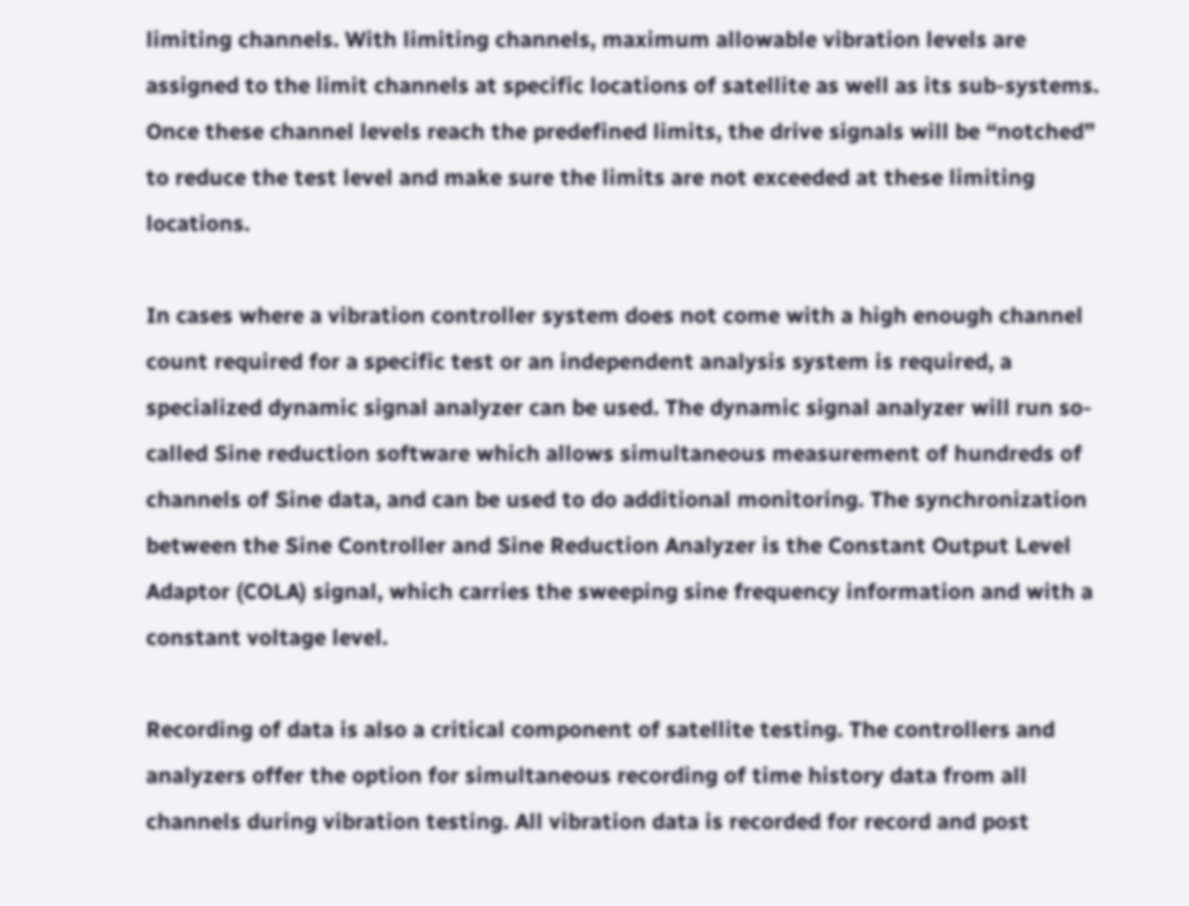limiting channels. With limiting channels, maximum allowable vibration levels are assigned to the limit channels at specific locations of satellite as well as its sub-systems. Once these channel levels reach the predefined limits, the drive signals will be “notched” to reduce the test level and make sure the limits are not exceeded at these limiting locations.

In cases where a vibration controller system does not come with a high enough channel count required for a specific test or an independent analysis system is required, a specialized dynamic signal analyzer can be used. The dynamic signal analyzer will run so-called Sine reduction software which allows simultaneous measurement of hundreds of channels of Sine data, and can be used to do additional monitoring. The synchronization between the Sine Controller and Sine Reduction Analyzer is the Constant Output Level Adaptor (COLA) signal, which carries the sweeping sine frequency information and with a constant voltage level.

Recording of data is also a critical component of satellite testing. The controllers and analyzers offer the option for simultaneous recording of time history data from all channels during vibration testing. All vibration data is recorded for record and post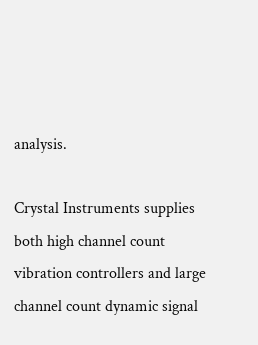analysis.

Crystal Instruments supplies both high channel count vibration controllers and large channel count dynamic signal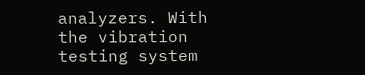analyzers. With the vibration testing system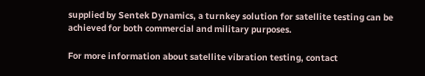supplied by Sentek Dynamics, a turnkey solution for satellite testing can be achieved for both commercial and military purposes.

For more information about satellite vibration testing, contact